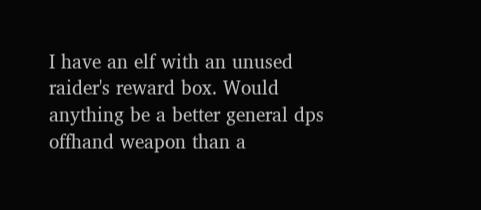I have an elf with an unused raider's reward box. Would anything be a better general dps offhand weapon than a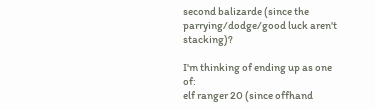second balizarde (since the parrying/dodge/good luck aren't stacking)?

I'm thinking of ending up as one of:
elf ranger 20 (since offhand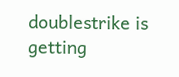doublestrike is getting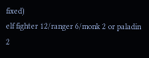fixed)
elf fighter 12/ranger 6/monk 2 or paladin 2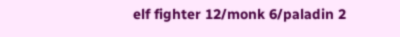elf fighter 12/monk 6/paladin 2